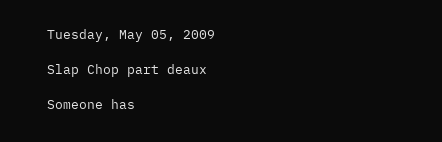Tuesday, May 05, 2009

Slap Chop part deaux

Someone has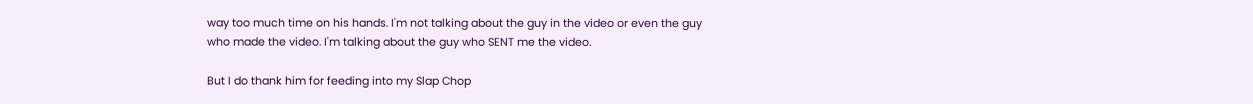way too much time on his hands. I'm not talking about the guy in the video or even the guy who made the video. I'm talking about the guy who SENT me the video.

But I do thank him for feeding into my Slap Chop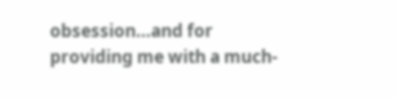obsession...and for providing me with a much-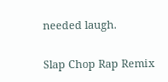needed laugh.

Slap Chop Rap Remix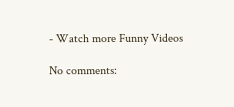- Watch more Funny Videos

No comments: